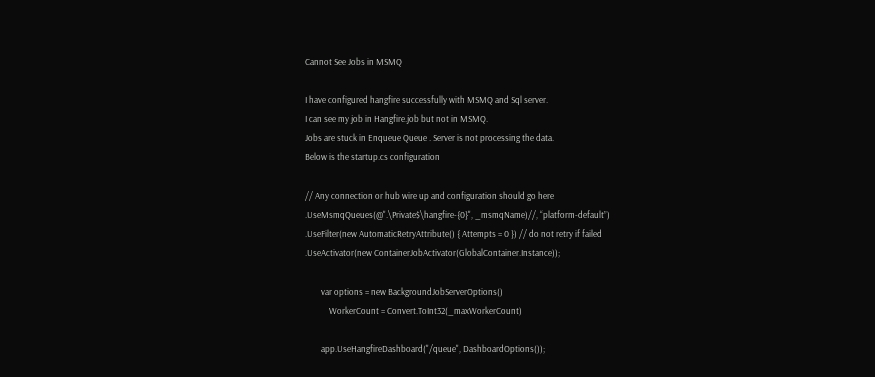Cannot See Jobs in MSMQ

I have configured hangfire successfully with MSMQ and Sql server.
I can see my job in Hangfire.job but not in MSMQ.
Jobs are stuck in Enqueue Queue . Server is not processing the data.
Below is the startup.cs configuration

// Any connection or hub wire up and configuration should go here
.UseMsmqQueues(@".\Private$\hangfire-{0}", _msmqName)//, “platform-default”)
.UseFilter(new AutomaticRetryAttribute() { Attempts = 0 }) // do not retry if failed
.UseActivator(new ContainerJobActivator(GlobalContainer.Instance));

        var options = new BackgroundJobServerOptions()
            WorkerCount = Convert.ToInt32(_maxWorkerCount)

        app.UseHangfireDashboard("/queue", DashboardOptions());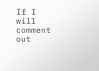If I will comment out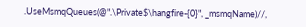.UseMsmqQueues(@".\Private$\hangfire-{0}", _msmqName)//,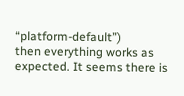“platform-default”)
then everything works as expected. It seems there is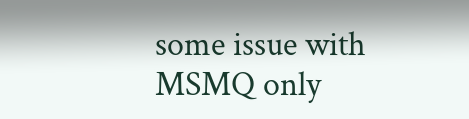some issue with MSMQ only